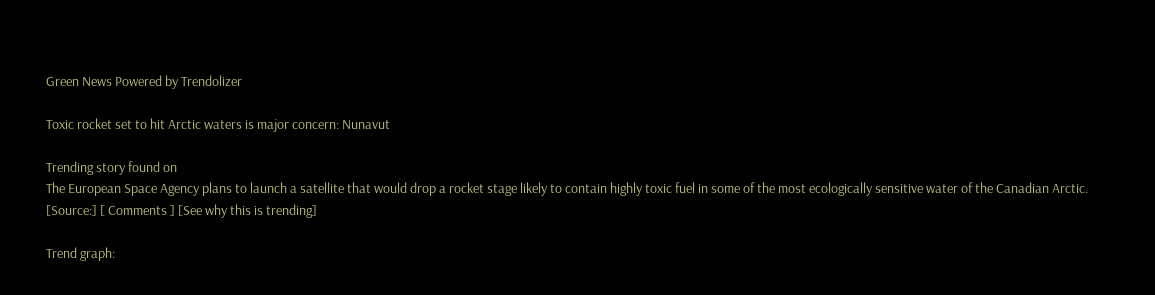Green News Powered by Trendolizer

Toxic rocket set to hit Arctic waters is major concern: Nunavut

Trending story found on
The European Space Agency plans to launch a satellite that would drop a rocket stage likely to contain highly toxic fuel in some of the most ecologically sensitive water of the Canadian Arctic.
[Source:] [ Comments ] [See why this is trending]

Trend graph: